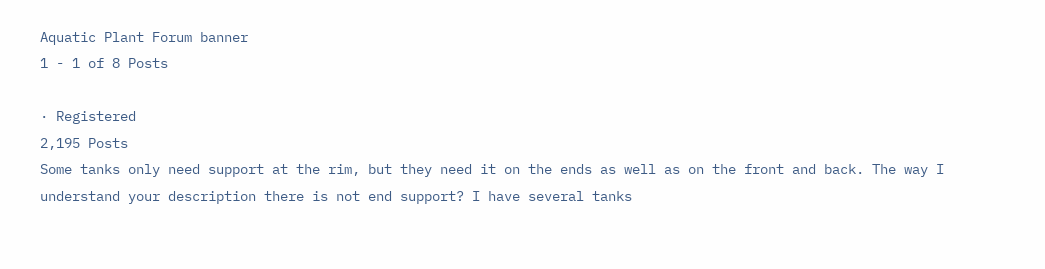Aquatic Plant Forum banner
1 - 1 of 8 Posts

· Registered
2,195 Posts
Some tanks only need support at the rim, but they need it on the ends as well as on the front and back. The way I understand your description there is not end support? I have several tanks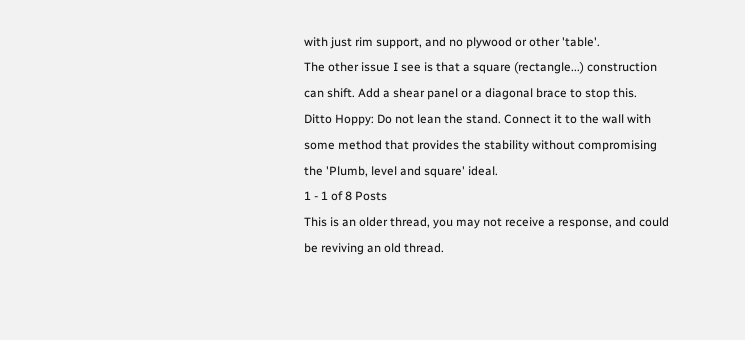with just rim support, and no plywood or other 'table'.
The other issue I see is that a square (rectangle...) construction can shift. Add a shear panel or a diagonal brace to stop this.
Ditto Hoppy: Do not lean the stand. Connect it to the wall with some method that provides the stability without compromising the 'Plumb, level and square' ideal.
1 - 1 of 8 Posts
This is an older thread, you may not receive a response, and could be reviving an old thread.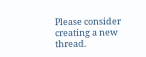Please consider creating a new thread.